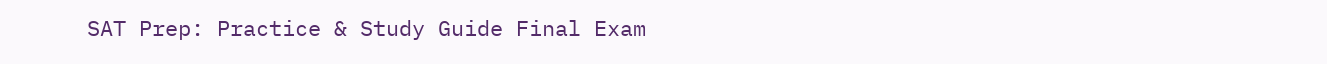SAT Prep: Practice & Study Guide Final Exam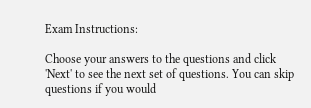Exam Instructions:

Choose your answers to the questions and click 'Next' to see the next set of questions. You can skip questions if you would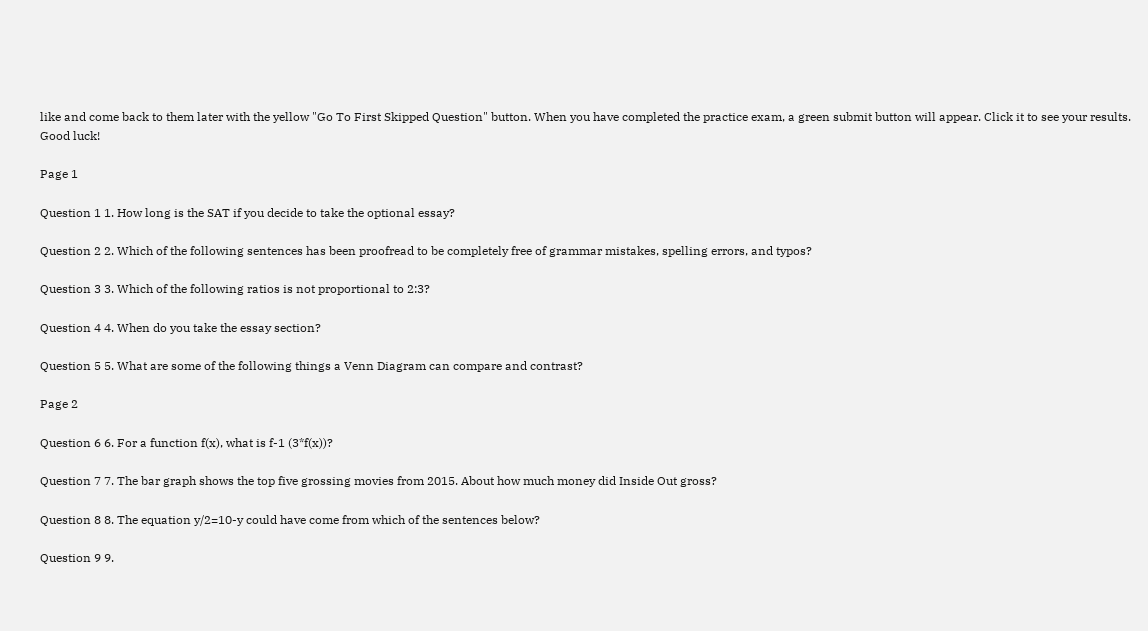like and come back to them later with the yellow "Go To First Skipped Question" button. When you have completed the practice exam, a green submit button will appear. Click it to see your results. Good luck!

Page 1

Question 1 1. How long is the SAT if you decide to take the optional essay?

Question 2 2. Which of the following sentences has been proofread to be completely free of grammar mistakes, spelling errors, and typos?

Question 3 3. Which of the following ratios is not proportional to 2:3?

Question 4 4. When do you take the essay section?

Question 5 5. What are some of the following things a Venn Diagram can compare and contrast?

Page 2

Question 6 6. For a function f(x), what is f-1 (3*f(x))?

Question 7 7. The bar graph shows the top five grossing movies from 2015. About how much money did Inside Out gross?

Question 8 8. The equation y/2=10-y could have come from which of the sentences below?

Question 9 9.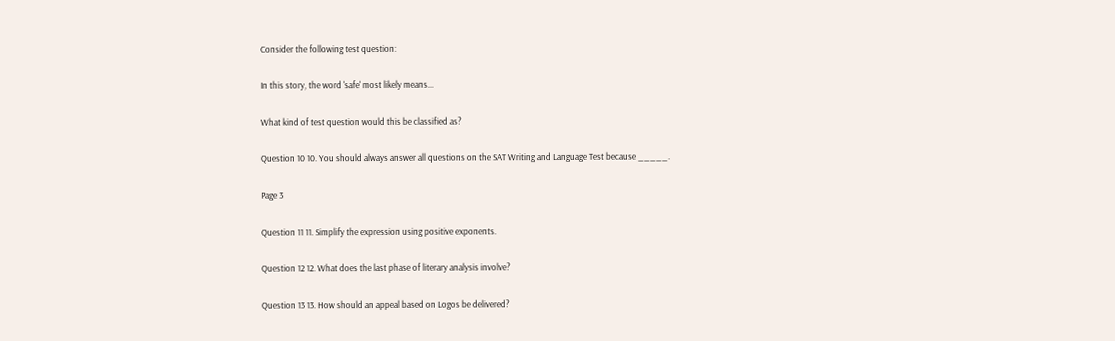Consider the following test question:

In this story, the word 'safe' most likely means...

What kind of test question would this be classified as?

Question 10 10. You should always answer all questions on the SAT Writing and Language Test because _____.

Page 3

Question 11 11. Simplify the expression using positive exponents.

Question 12 12. What does the last phase of literary analysis involve?

Question 13 13. How should an appeal based on Logos be delivered?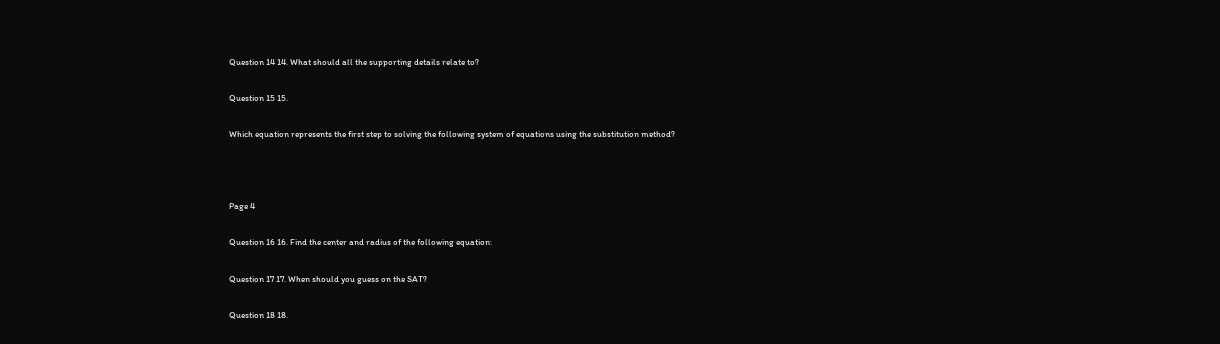Question 14 14. What should all the supporting details relate to?

Question 15 15.

Which equation represents the first step to solving the following system of equations using the substitution method?



Page 4

Question 16 16. Find the center and radius of the following equation:

Question 17 17. When should you guess on the SAT?

Question 18 18.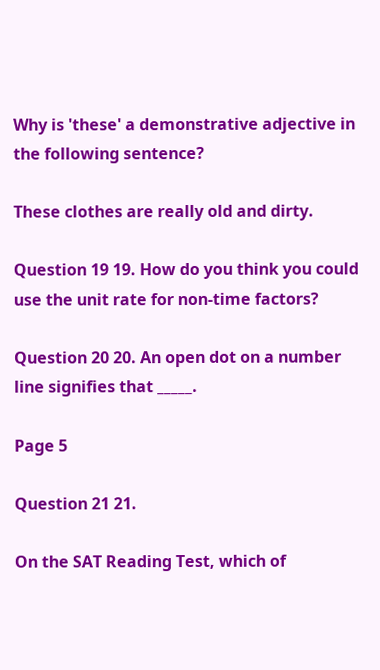Why is 'these' a demonstrative adjective in the following sentence?

These clothes are really old and dirty.

Question 19 19. How do you think you could use the unit rate for non-time factors?

Question 20 20. An open dot on a number line signifies that _____.

Page 5

Question 21 21.

On the SAT Reading Test, which of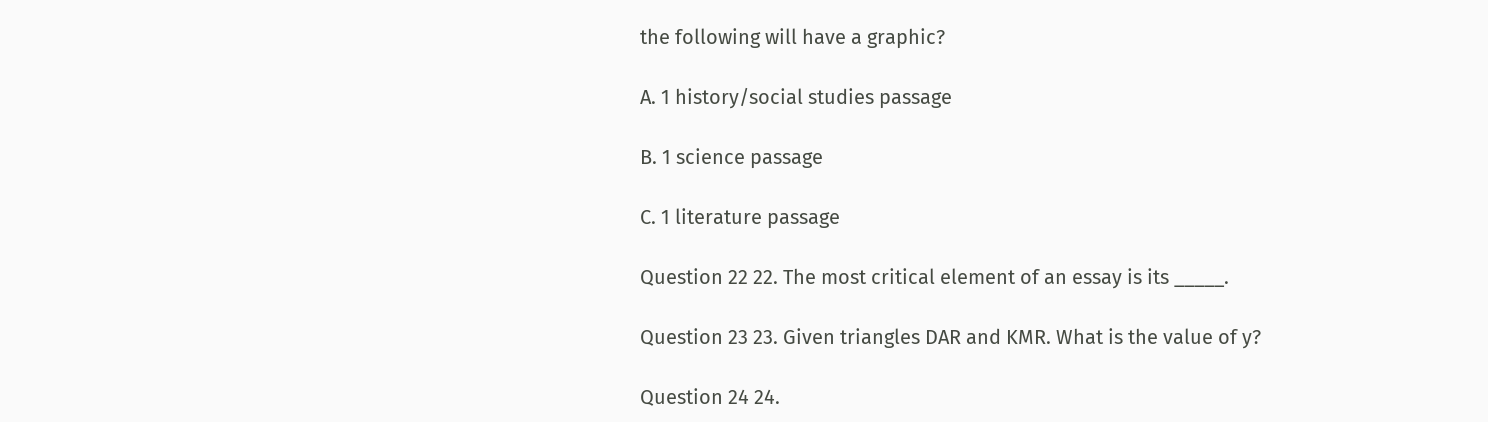the following will have a graphic?

A. 1 history/social studies passage

B. 1 science passage

C. 1 literature passage

Question 22 22. The most critical element of an essay is its _____.

Question 23 23. Given triangles DAR and KMR. What is the value of y?

Question 24 24.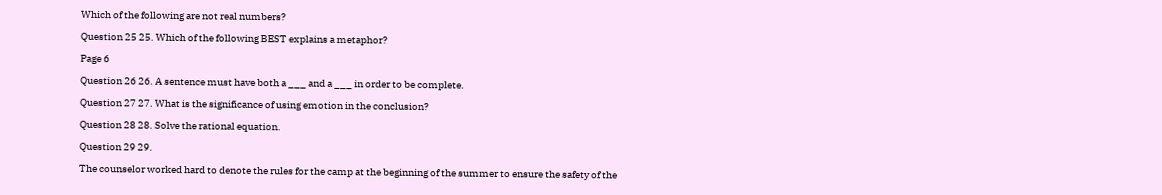Which of the following are not real numbers?

Question 25 25. Which of the following BEST explains a metaphor?

Page 6

Question 26 26. A sentence must have both a ___ and a ___ in order to be complete.

Question 27 27. What is the significance of using emotion in the conclusion?

Question 28 28. Solve the rational equation.

Question 29 29.

The counselor worked hard to denote the rules for the camp at the beginning of the summer to ensure the safety of the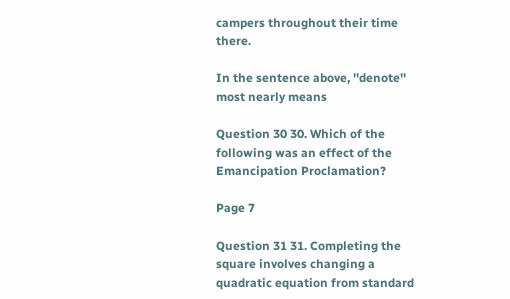campers throughout their time there.

In the sentence above, ''denote'' most nearly means

Question 30 30. Which of the following was an effect of the Emancipation Proclamation?

Page 7

Question 31 31. Completing the square involves changing a quadratic equation from standard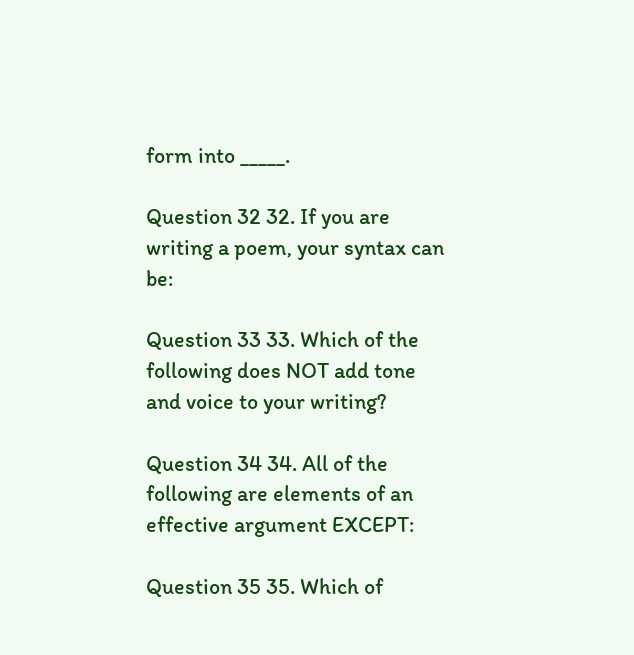form into _____.

Question 32 32. If you are writing a poem, your syntax can be:

Question 33 33. Which of the following does NOT add tone and voice to your writing?

Question 34 34. All of the following are elements of an effective argument EXCEPT:

Question 35 35. Which of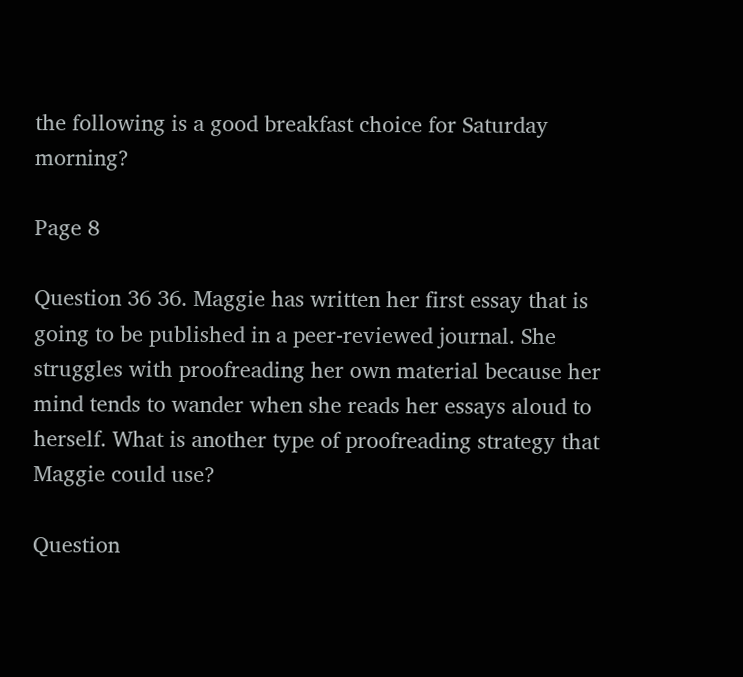the following is a good breakfast choice for Saturday morning?

Page 8

Question 36 36. Maggie has written her first essay that is going to be published in a peer-reviewed journal. She struggles with proofreading her own material because her mind tends to wander when she reads her essays aloud to herself. What is another type of proofreading strategy that Maggie could use?

Question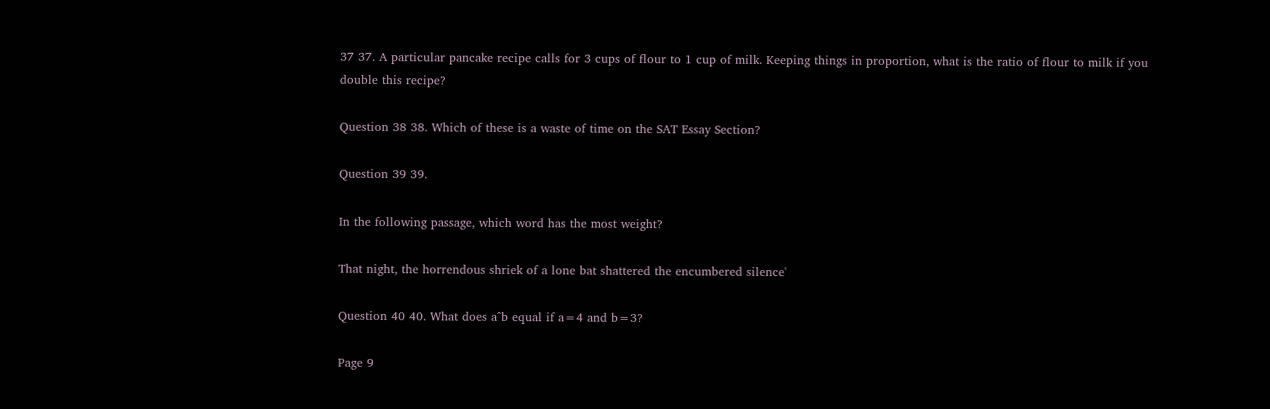37 37. A particular pancake recipe calls for 3 cups of flour to 1 cup of milk. Keeping things in proportion, what is the ratio of flour to milk if you double this recipe?

Question 38 38. Which of these is a waste of time on the SAT Essay Section?

Question 39 39.

In the following passage, which word has the most weight?

That night, the horrendous shriek of a lone bat shattered the encumbered silence'

Question 40 40. What does a^b equal if a=4 and b=3?

Page 9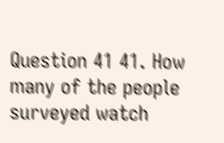Question 41 41. How many of the people surveyed watch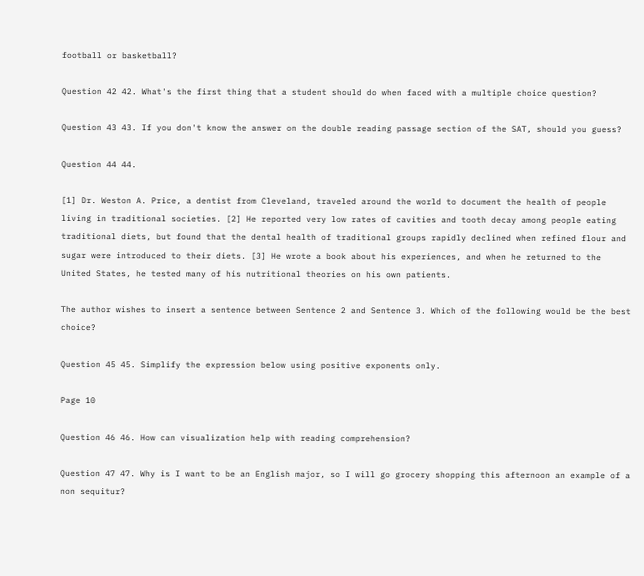football or basketball?

Question 42 42. What's the first thing that a student should do when faced with a multiple choice question?

Question 43 43. If you don't know the answer on the double reading passage section of the SAT, should you guess?

Question 44 44.

[1] Dr. Weston A. Price, a dentist from Cleveland, traveled around the world to document the health of people living in traditional societies. [2] He reported very low rates of cavities and tooth decay among people eating traditional diets, but found that the dental health of traditional groups rapidly declined when refined flour and sugar were introduced to their diets. [3] He wrote a book about his experiences, and when he returned to the United States, he tested many of his nutritional theories on his own patients.

The author wishes to insert a sentence between Sentence 2 and Sentence 3. Which of the following would be the best choice?

Question 45 45. Simplify the expression below using positive exponents only.

Page 10

Question 46 46. How can visualization help with reading comprehension?

Question 47 47. Why is I want to be an English major, so I will go grocery shopping this afternoon an example of a non sequitur?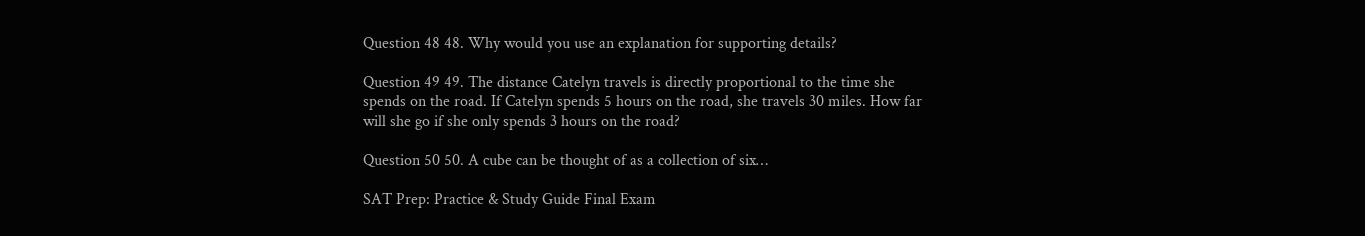Question 48 48. Why would you use an explanation for supporting details?

Question 49 49. The distance Catelyn travels is directly proportional to the time she spends on the road. If Catelyn spends 5 hours on the road, she travels 30 miles. How far will she go if she only spends 3 hours on the road?

Question 50 50. A cube can be thought of as a collection of six…

SAT Prep: Practice & Study Guide Final Exam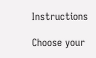Instructions

Choose your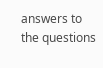answers to the questions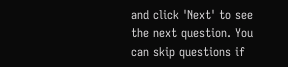and click 'Next' to see the next question. You can skip questions if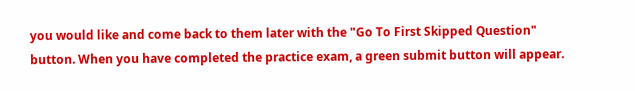you would like and come back to them later with the "Go To First Skipped Question" button. When you have completed the practice exam, a green submit button will appear.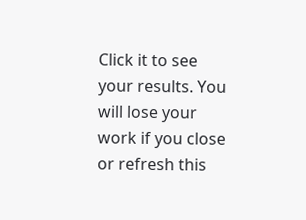Click it to see your results. You will lose your work if you close or refresh this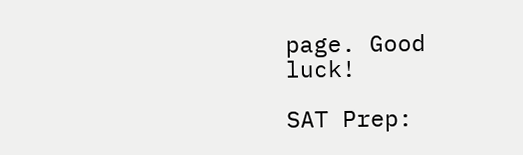page. Good luck!

SAT Prep: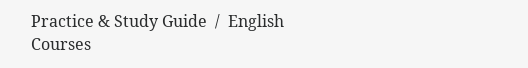Practice & Study Guide  /  English Courses